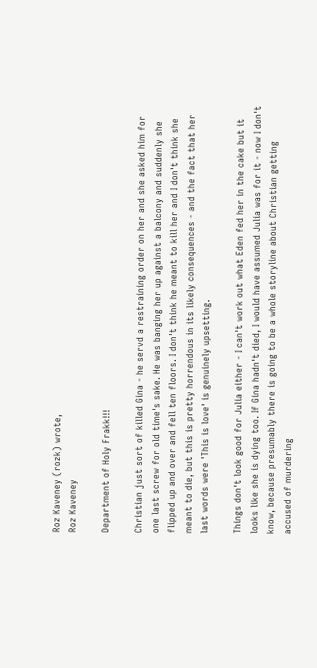Roz Kaveney (rozk) wrote,
Roz Kaveney

Department of Holy Frakk!!!

Christian just sort of killed Gina - he servd a restraining order on her and she asked him for one last screw for old time's sake. He was banging her up against a balcony and suddenly she flipped up and over and fell ten floors. I don't think he meant to kill her and I don't think she meant to die, but this is pretty horrendous in its likely consequences - and the fact that her last words were 'This is love' is genuinely upsetting.

Things don't look good for Julia either - I can't work out what Eden fed her in the cake but it looks like she is dying too. If Gina hadn't died, I would have assumed Julia was for it - now I don't know, because presumably there is going to be a whole storyline about Christian getting accused of murdering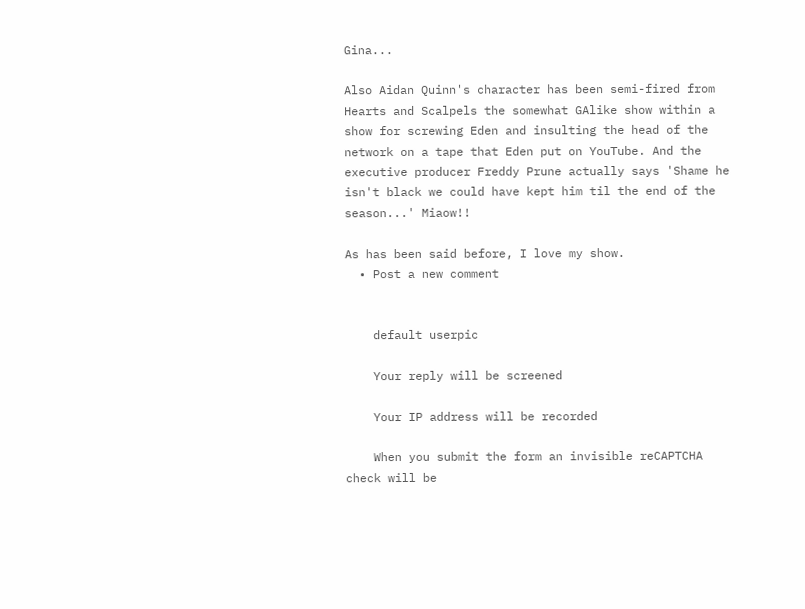Gina...

Also Aidan Quinn's character has been semi-fired from Hearts and Scalpels the somewhat GAlike show within a show for screwing Eden and insulting the head of the network on a tape that Eden put on YouTube. And the executive producer Freddy Prune actually says 'Shame he isn't black we could have kept him til the end of the season...' Miaow!!

As has been said before, I love my show.
  • Post a new comment


    default userpic

    Your reply will be screened

    Your IP address will be recorded

    When you submit the form an invisible reCAPTCHA check will be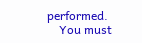performed.
    You must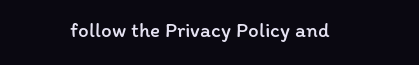follow the Privacy Policy and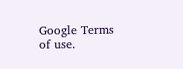Google Terms of use.